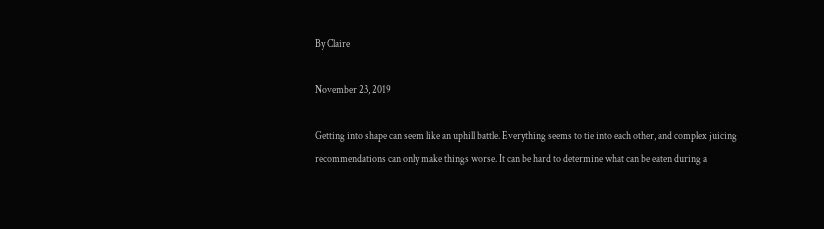By Claire

November 23, 2019

Getting into shape can seem like an uphill battle. Everything seems to tie into each other, and complex juicing recommendations can only make things worse. It can be hard to determine what can be eaten during a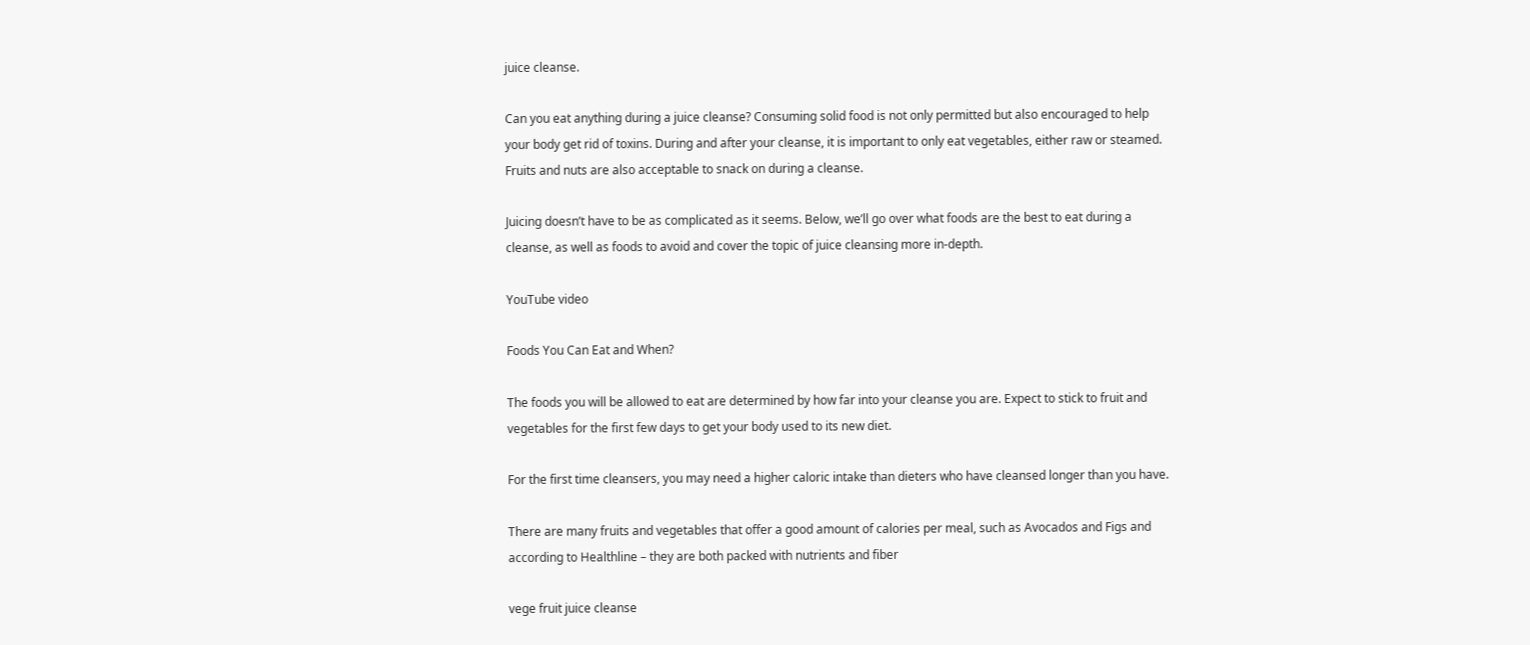juice cleanse.

Can you eat anything during a juice cleanse? Consuming solid food is not only permitted but also encouraged to help your body get rid of toxins. During and after your cleanse, it is important to only eat vegetables, either raw or steamed. Fruits and nuts are also acceptable to snack on during a cleanse.

Juicing doesn’t have to be as complicated as it seems. Below, we’ll go over what foods are the best to eat during a cleanse, as well as foods to avoid and cover the topic of juice cleansing more in-depth.

YouTube video

Foods You Can Eat and When?

The foods you will be allowed to eat are determined by how far into your cleanse you are. Expect to stick to fruit and vegetables for the first few days to get your body used to its new diet.

For the first time cleansers, you may need a higher caloric intake than dieters who have cleansed longer than you have.

There are many fruits and vegetables that offer a good amount of calories per meal, such as Avocados and Figs and according to Healthline – they are both packed with nutrients and fiber

vege fruit juice cleanse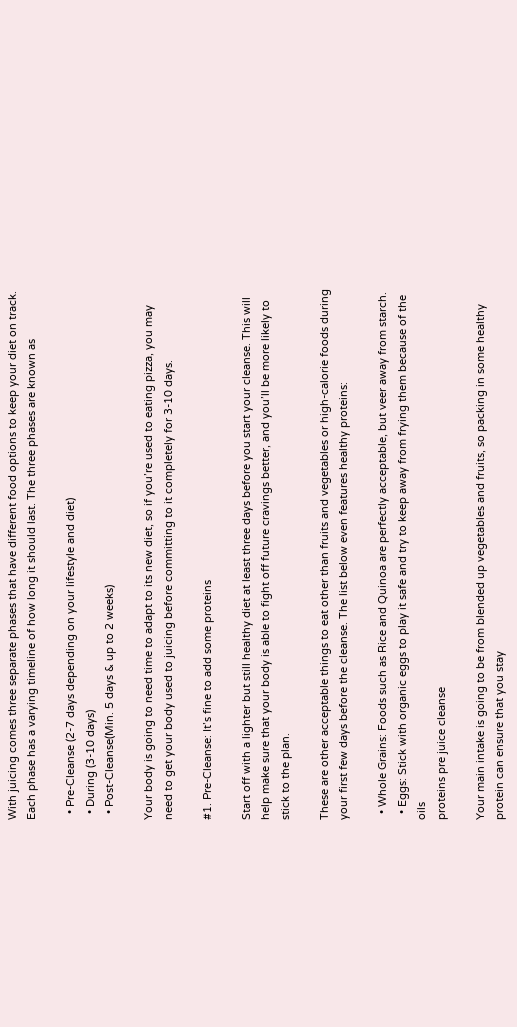With juicing comes three separate phases that have different food options to keep your diet on track. Each phase has a varying timeline of how long it should last. The three phases are known as

  • Pre-Cleanse (2-7 days depending on your lifestyle and diet)
  • During (3-10 days)
  • Post-Cleanse(Min. 5 days & up to 2 weeks)

Your body is going to need time to adapt to its new diet, so if you’re used to eating pizza, you may need to get your body used to juicing before committing to it completely for 3-10 days.

#1. Pre-Cleanse: It’s fine to add some proteins

Start off with a lighter but still healthy diet at least three days before you start your cleanse. This will help make sure that your body is able to fight off future cravings better, and you’ll be more likely to stick to the plan.

These are other acceptable things to eat other than fruits and vegetables or high-calorie foods during your first few days before the cleanse. The list below even features healthy proteins:

  • Whole Grains: Foods such as Rice and Quinoa are perfectly acceptable, but veer away from starch.
  • Eggs: Stick with organic eggs to play it safe and try to keep away from frying them because of the oils
proteins pre juice cleanse

Your main intake is going to be from blended up vegetables and fruits, so packing in some healthy protein can ensure that you stay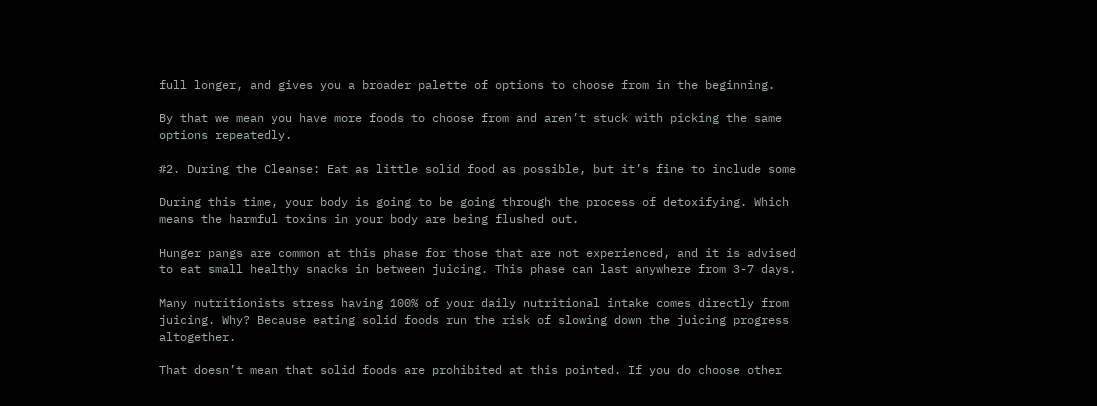full longer, and gives you a broader palette of options to choose from in the beginning.

By that we mean you have more foods to choose from and aren’t stuck with picking the same options repeatedly.

#2. During the Cleanse: Eat as little solid food as possible, but it’s fine to include some

During this time, your body is going to be going through the process of detoxifying. Which means the harmful toxins in your body are being flushed out.

Hunger pangs are common at this phase for those that are not experienced, and it is advised to eat small healthy snacks in between juicing. This phase can last anywhere from 3-7 days.

Many nutritionists stress having 100% of your daily nutritional intake comes directly from juicing. Why? Because eating solid foods run the risk of slowing down the juicing progress altogether.

That doesn’t mean that solid foods are prohibited at this pointed. If you do choose other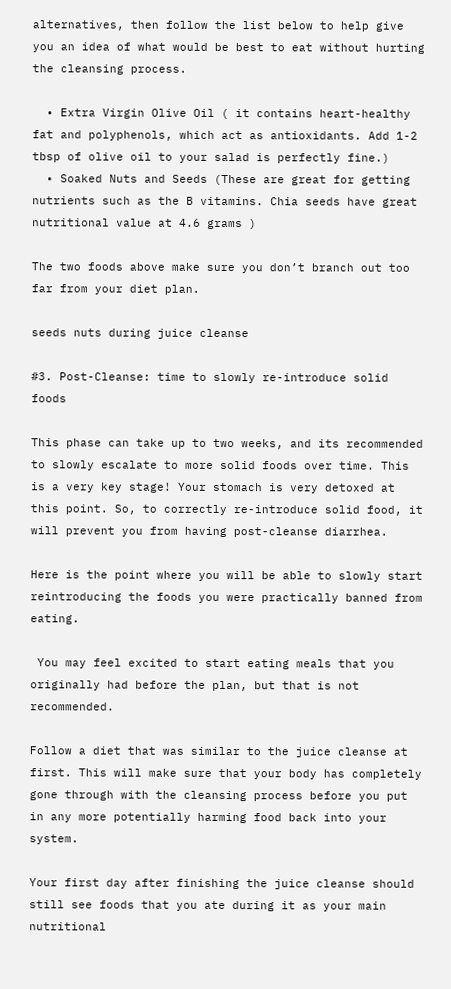alternatives, then follow the list below to help give you an idea of what would be best to eat without hurting the cleansing process.

  • Extra Virgin Olive Oil ( it contains heart-healthy fat and polyphenols, which act as antioxidants. Add 1-2 tbsp of olive oil to your salad is perfectly fine.)
  • Soaked Nuts and Seeds (These are great for getting nutrients such as the B vitamins. Chia seeds have great nutritional value at 4.6 grams )

The two foods above make sure you don’t branch out too far from your diet plan.

seeds nuts during juice cleanse

#3. Post-Cleanse: time to slowly re-introduce solid foods

This phase can take up to two weeks, and its recommended to slowly escalate to more solid foods over time. This is a very key stage! Your stomach is very detoxed at this point. So, to correctly re-introduce solid food, it will prevent you from having post-cleanse diarrhea.

Here is the point where you will be able to slowly start reintroducing the foods you were practically banned from eating.

 You may feel excited to start eating meals that you originally had before the plan, but that is not recommended.

Follow a diet that was similar to the juice cleanse at first. This will make sure that your body has completely gone through with the cleansing process before you put in any more potentially harming food back into your system.

Your first day after finishing the juice cleanse should still see foods that you ate during it as your main nutritional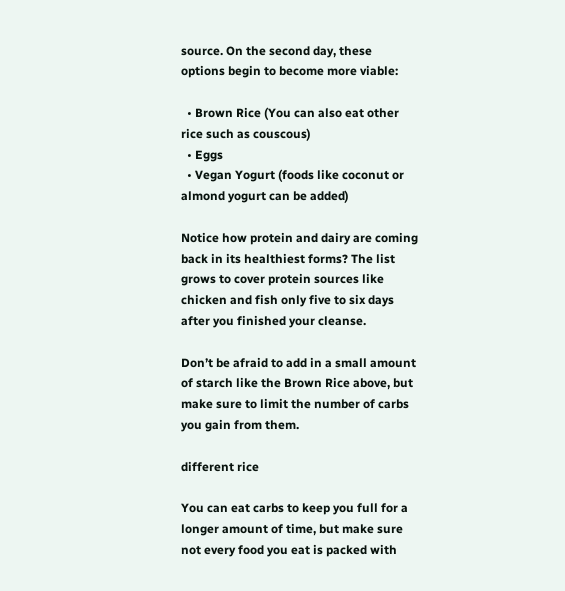source. On the second day, these options begin to become more viable:

  • Brown Rice (You can also eat other rice such as couscous)
  • Eggs
  • Vegan Yogurt (foods like coconut or almond yogurt can be added)

Notice how protein and dairy are coming back in its healthiest forms? The list grows to cover protein sources like chicken and fish only five to six days after you finished your cleanse.

Don’t be afraid to add in a small amount of starch like the Brown Rice above, but make sure to limit the number of carbs you gain from them.

different rice

You can eat carbs to keep you full for a longer amount of time, but make sure not every food you eat is packed with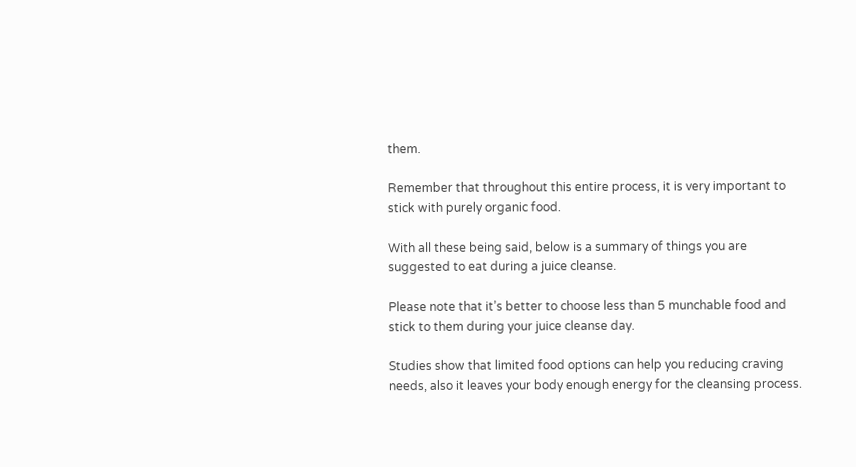them.

Remember that throughout this entire process, it is very important to stick with purely organic food.

With all these being said, below is a summary of things you are suggested to eat during a juice cleanse.

Please note that it’s better to choose less than 5 munchable food and stick to them during your juice cleanse day.

Studies show that limited food options can help you reducing craving needs, also it leaves your body enough energy for the cleansing process.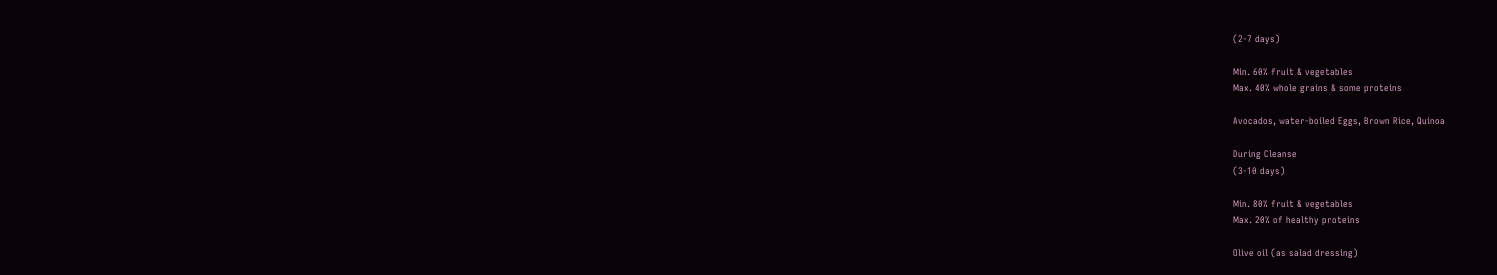(2-7 days)

Min. 60% fruit & vegetables
Max. 40% whole grains & some proteins

Avocados, water-boiled Eggs, Brown Rice, Quinoa

During Cleanse
(3-10 days)

Min. 80% fruit & vegetables
Max. 20% of healthy proteins

Olive oil (as salad dressing)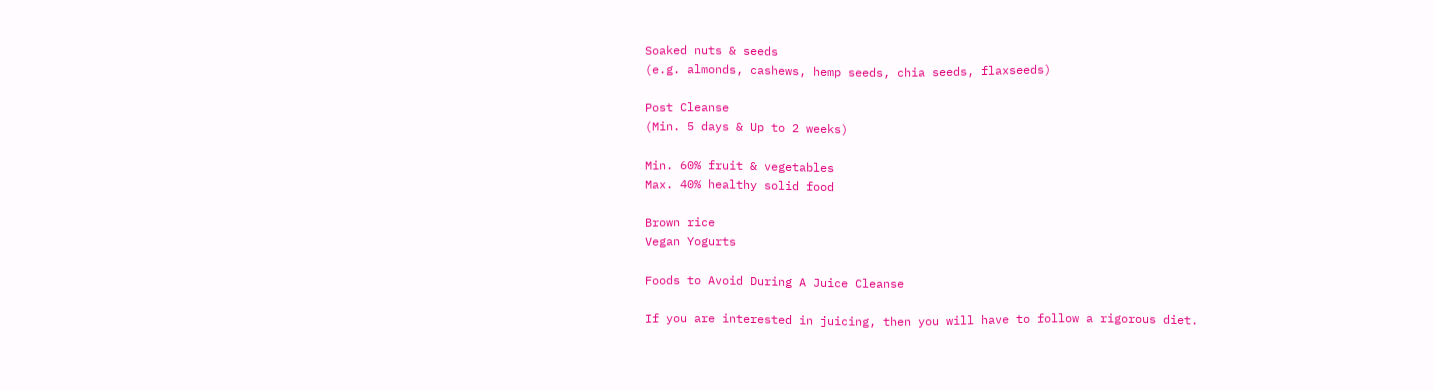Soaked nuts & seeds
(e.g. almonds, cashews, hemp seeds, chia seeds, flaxseeds)

Post Cleanse
(Min. 5 days & Up to 2 weeks)

Min. 60% fruit & vegetables
Max. 40% healthy solid food

Brown rice
Vegan Yogurts

Foods to Avoid During A Juice Cleanse

If you are interested in juicing, then you will have to follow a rigorous diet.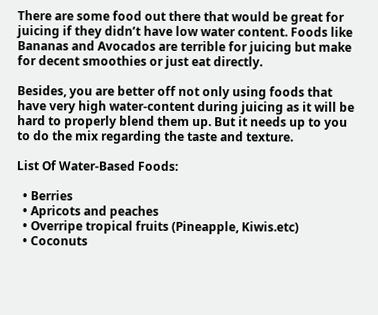There are some food out there that would be great for juicing if they didn’t have low water content. Foods like Bananas and Avocados are terrible for juicing but make for decent smoothies or just eat directly.

Besides, you are better off not only using foods that have very high water-content during juicing as it will be hard to properly blend them up. But it needs up to you to do the mix regarding the taste and texture.

List Of Water-Based Foods:

  • Berries
  • Apricots and peaches
  • Overripe tropical fruits (Pineapple, Kiwis.etc)
  • Coconuts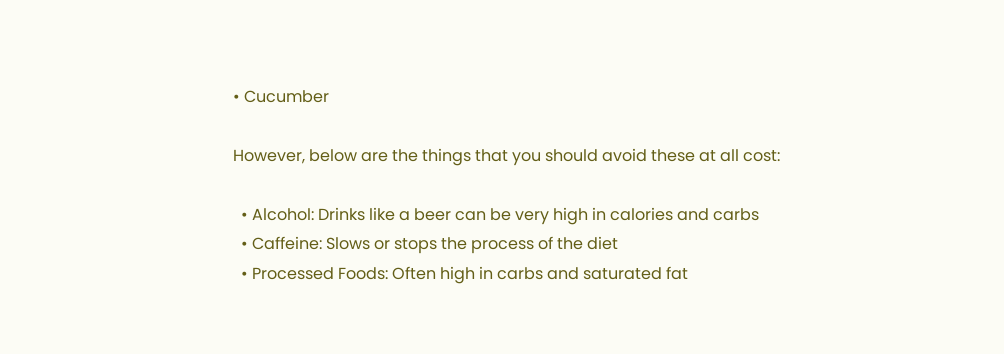• Cucumber

However, below are the things that you should avoid these at all cost:

  • Alcohol: Drinks like a beer can be very high in calories and carbs
  • Caffeine: Slows or stops the process of the diet
  • Processed Foods: Often high in carbs and saturated fat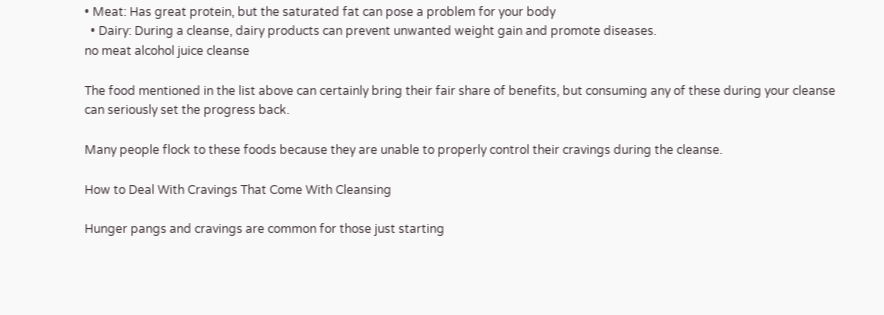• Meat: Has great protein, but the saturated fat can pose a problem for your body
  • Dairy: During a cleanse, dairy products can prevent unwanted weight gain and promote diseases.
no meat alcohol juice cleanse

The food mentioned in the list above can certainly bring their fair share of benefits, but consuming any of these during your cleanse can seriously set the progress back.

Many people flock to these foods because they are unable to properly control their cravings during the cleanse.

How to Deal With Cravings That Come With Cleansing

Hunger pangs and cravings are common for those just starting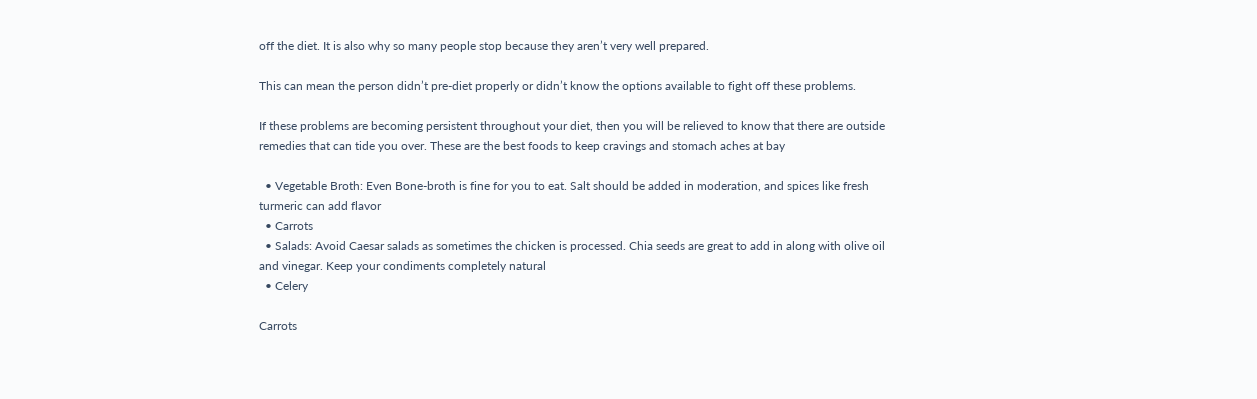off the diet. It is also why so many people stop because they aren’t very well prepared.

This can mean the person didn’t pre-diet properly or didn’t know the options available to fight off these problems.

If these problems are becoming persistent throughout your diet, then you will be relieved to know that there are outside remedies that can tide you over. These are the best foods to keep cravings and stomach aches at bay

  • Vegetable Broth: Even Bone-broth is fine for you to eat. Salt should be added in moderation, and spices like fresh turmeric can add flavor
  • Carrots
  • Salads: Avoid Caesar salads as sometimes the chicken is processed. Chia seeds are great to add in along with olive oil and vinegar. Keep your condiments completely natural
  • Celery

Carrots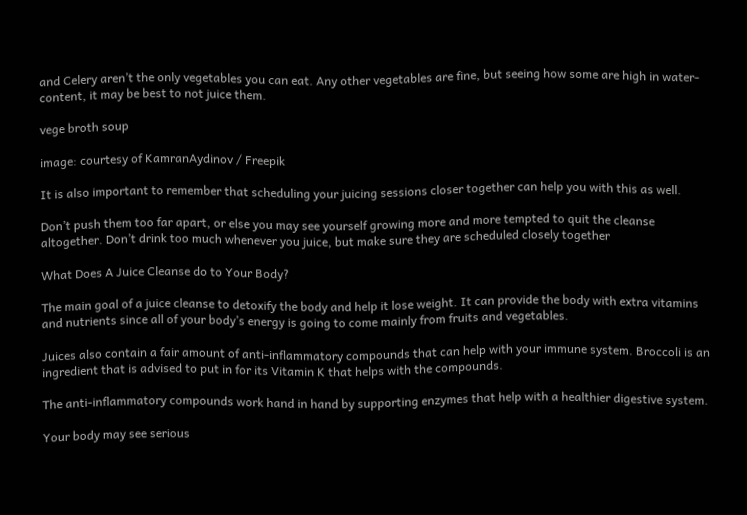and Celery aren’t the only vegetables you can eat. Any other vegetables are fine, but seeing how some are high in water-content, it may be best to not juice them.

vege broth soup

image: courtesy of KamranAydinov / Freepik

It is also important to remember that scheduling your juicing sessions closer together can help you with this as well.

Don’t push them too far apart, or else you may see yourself growing more and more tempted to quit the cleanse altogether. Don’t drink too much whenever you juice, but make sure they are scheduled closely together

What Does A Juice Cleanse do to Your Body?

The main goal of a juice cleanse to detoxify the body and help it lose weight. It can provide the body with extra vitamins and nutrients since all of your body’s energy is going to come mainly from fruits and vegetables.

Juices also contain a fair amount of anti-inflammatory compounds that can help with your immune system. Broccoli is an ingredient that is advised to put in for its Vitamin K that helps with the compounds.

The anti-inflammatory compounds work hand in hand by supporting enzymes that help with a healthier digestive system.

Your body may see serious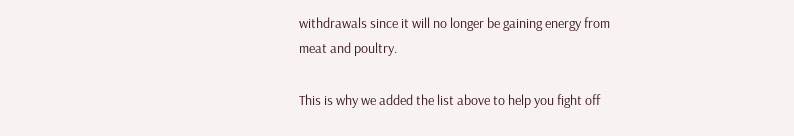withdrawals since it will no longer be gaining energy from meat and poultry.

This is why we added the list above to help you fight off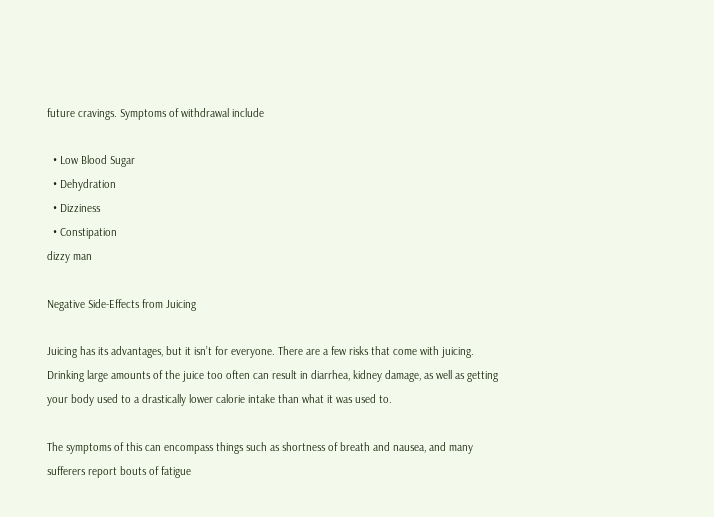future cravings. Symptoms of withdrawal include

  • Low Blood Sugar
  • Dehydration
  • Dizziness
  • Constipation
dizzy man

Negative Side-Effects from Juicing

Juicing has its advantages, but it isn’t for everyone. There are a few risks that come with juicing. Drinking large amounts of the juice too often can result in diarrhea, kidney damage, as well as getting your body used to a drastically lower calorie intake than what it was used to.

The symptoms of this can encompass things such as shortness of breath and nausea, and many sufferers report bouts of fatigue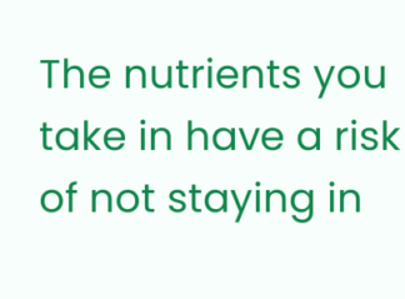The nutrients you take in have a risk of not staying in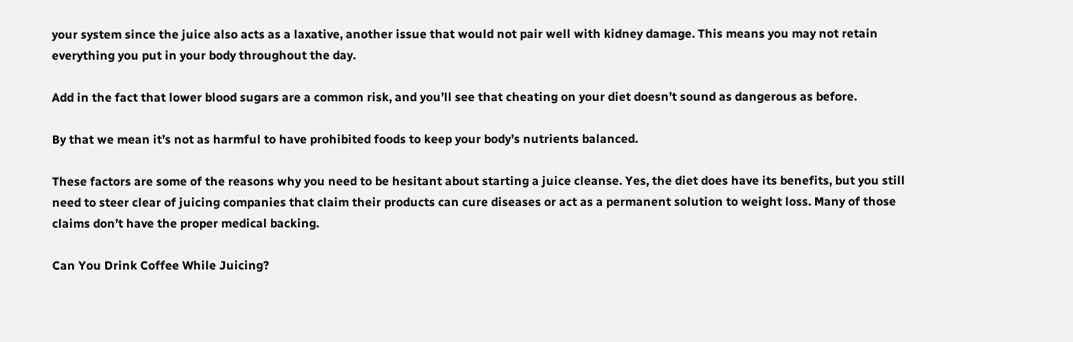your system since the juice also acts as a laxative, another issue that would not pair well with kidney damage. This means you may not retain everything you put in your body throughout the day.

Add in the fact that lower blood sugars are a common risk, and you’ll see that cheating on your diet doesn’t sound as dangerous as before.

By that we mean it’s not as harmful to have prohibited foods to keep your body’s nutrients balanced.

These factors are some of the reasons why you need to be hesitant about starting a juice cleanse. Yes, the diet does have its benefits, but you still need to steer clear of juicing companies that claim their products can cure diseases or act as a permanent solution to weight loss. Many of those claims don’t have the proper medical backing.

Can You Drink Coffee While Juicing?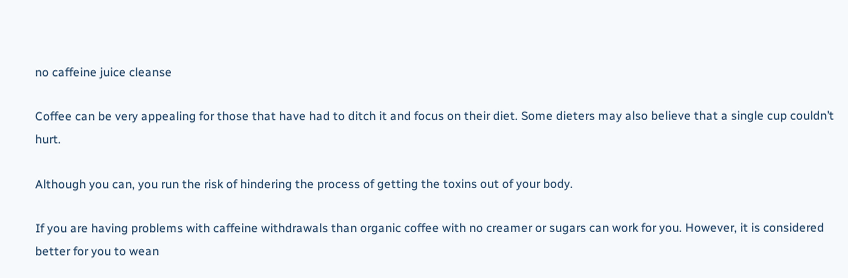no caffeine juice cleanse

Coffee can be very appealing for those that have had to ditch it and focus on their diet. Some dieters may also believe that a single cup couldn’t hurt.

Although you can, you run the risk of hindering the process of getting the toxins out of your body.

If you are having problems with caffeine withdrawals than organic coffee with no creamer or sugars can work for you. However, it is considered better for you to wean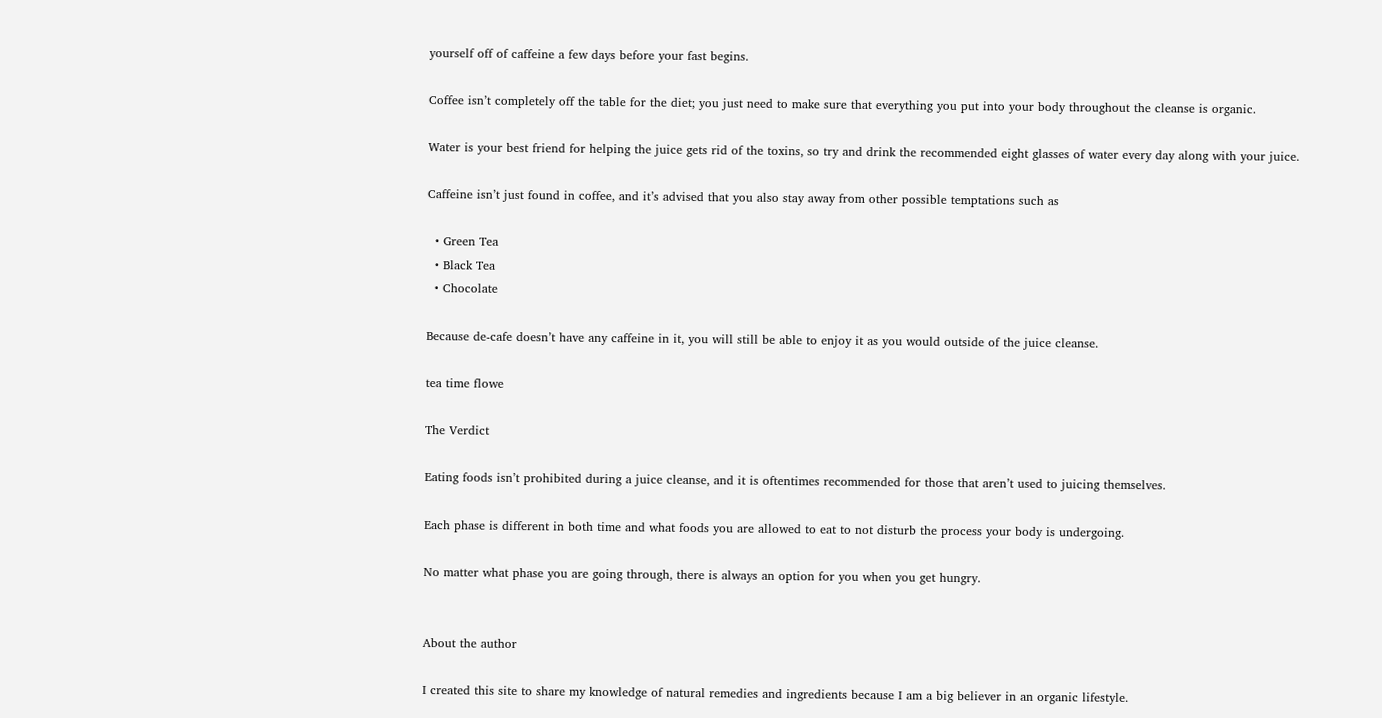yourself off of caffeine a few days before your fast begins.

Coffee isn’t completely off the table for the diet; you just need to make sure that everything you put into your body throughout the cleanse is organic.

Water is your best friend for helping the juice gets rid of the toxins, so try and drink the recommended eight glasses of water every day along with your juice.

Caffeine isn’t just found in coffee, and it’s advised that you also stay away from other possible temptations such as

  • Green Tea
  • Black Tea
  • Chocolate

Because de-cafe doesn’t have any caffeine in it, you will still be able to enjoy it as you would outside of the juice cleanse.

tea time flowe

The Verdict

Eating foods isn’t prohibited during a juice cleanse, and it is oftentimes recommended for those that aren’t used to juicing themselves.

Each phase is different in both time and what foods you are allowed to eat to not disturb the process your body is undergoing.

No matter what phase you are going through, there is always an option for you when you get hungry.


About the author

I created this site to share my knowledge of natural remedies and ingredients because I am a big believer in an organic lifestyle.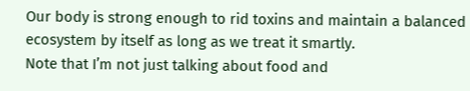Our body is strong enough to rid toxins and maintain a balanced ecosystem by itself as long as we treat it smartly.
Note that I’m not just talking about food and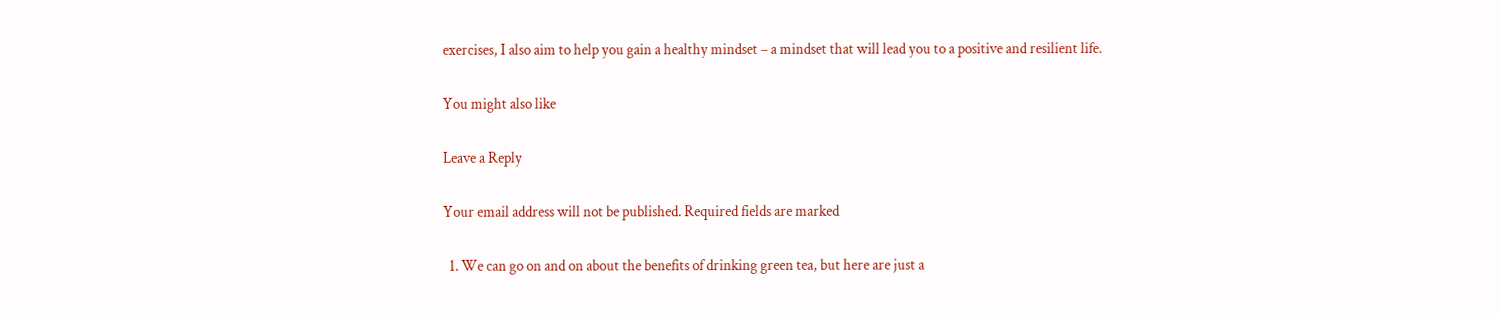exercises, I also aim to help you gain a healthy mindset – a mindset that will lead you to a positive and resilient life.

You might also like

Leave a Reply

Your email address will not be published. Required fields are marked

  1. We can go on and on about the benefits of drinking green tea, but here are just a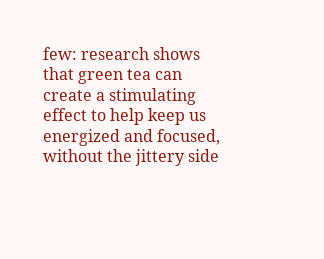few: research shows that green tea can create a stimulating effect to help keep us energized and focused, without the jittery side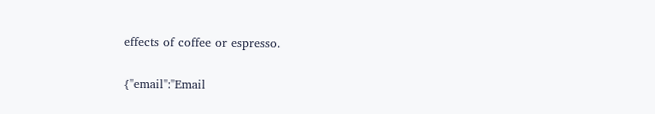effects of coffee or espresso.

{"email":"Email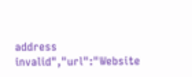address invalid","url":"Website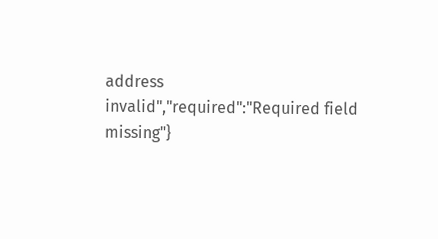address invalid","required":"Required field missing"}